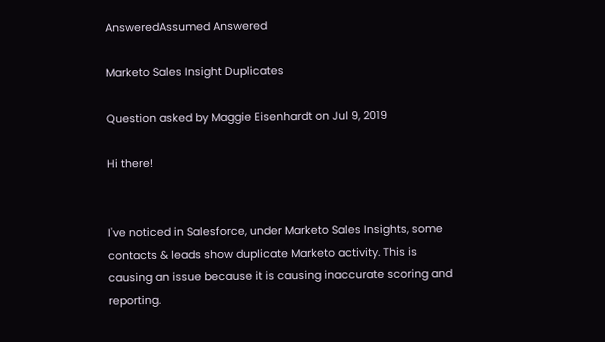AnsweredAssumed Answered

Marketo Sales Insight Duplicates

Question asked by Maggie Eisenhardt on Jul 9, 2019

Hi there!


I've noticed in Salesforce, under Marketo Sales Insights, some contacts & leads show duplicate Marketo activity. This is causing an issue because it is causing inaccurate scoring and reporting.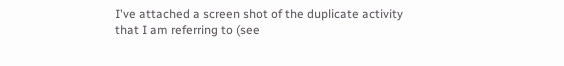I've attached a screen shot of the duplicate activity that I am referring to (see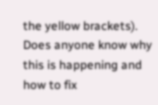the yellow brackets). Does anyone know why this is happening and how to fix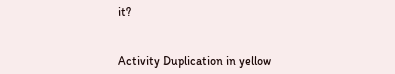it?


Activity Duplication in yellow